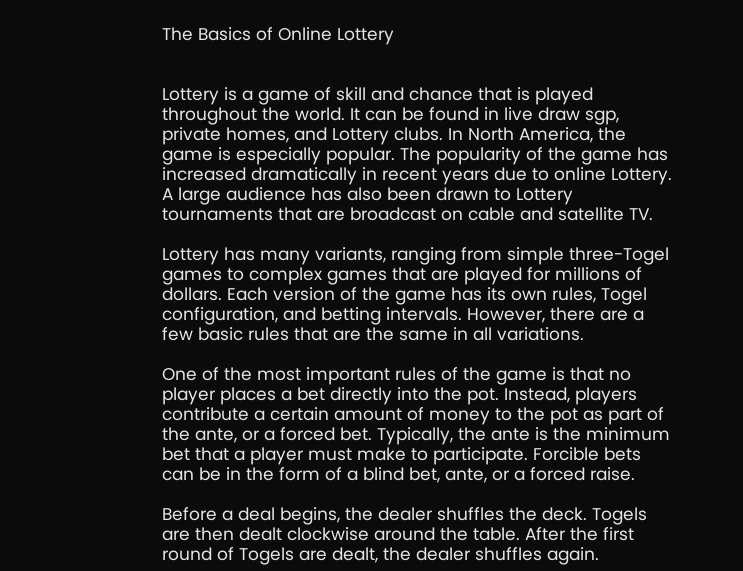The Basics of Online Lottery


Lottery is a game of skill and chance that is played throughout the world. It can be found in live draw sgp, private homes, and Lottery clubs. In North America, the game is especially popular. The popularity of the game has increased dramatically in recent years due to online Lottery. A large audience has also been drawn to Lottery tournaments that are broadcast on cable and satellite TV.

Lottery has many variants, ranging from simple three-Togel games to complex games that are played for millions of dollars. Each version of the game has its own rules, Togel configuration, and betting intervals. However, there are a few basic rules that are the same in all variations.

One of the most important rules of the game is that no player places a bet directly into the pot. Instead, players contribute a certain amount of money to the pot as part of the ante, or a forced bet. Typically, the ante is the minimum bet that a player must make to participate. Forcible bets can be in the form of a blind bet, ante, or a forced raise.

Before a deal begins, the dealer shuffles the deck. Togels are then dealt clockwise around the table. After the first round of Togels are dealt, the dealer shuffles again.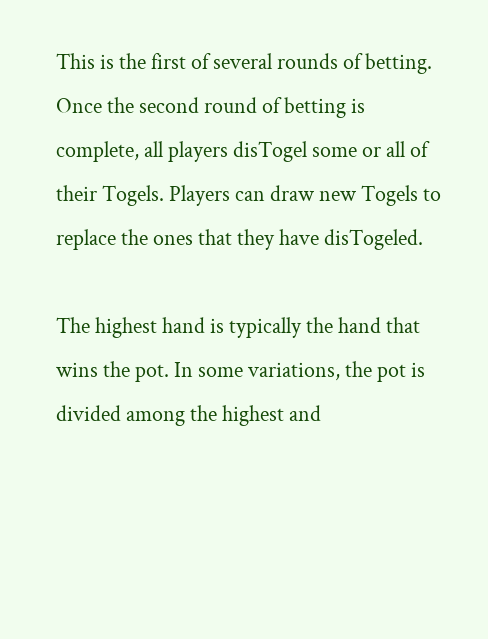This is the first of several rounds of betting. Once the second round of betting is complete, all players disTogel some or all of their Togels. Players can draw new Togels to replace the ones that they have disTogeled.

The highest hand is typically the hand that wins the pot. In some variations, the pot is divided among the highest and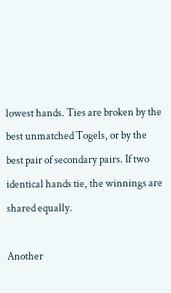lowest hands. Ties are broken by the best unmatched Togels, or by the best pair of secondary pairs. If two identical hands tie, the winnings are shared equally.

Another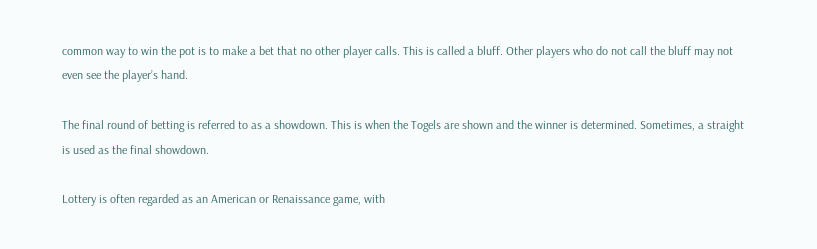common way to win the pot is to make a bet that no other player calls. This is called a bluff. Other players who do not call the bluff may not even see the player’s hand.

The final round of betting is referred to as a showdown. This is when the Togels are shown and the winner is determined. Sometimes, a straight is used as the final showdown.

Lottery is often regarded as an American or Renaissance game, with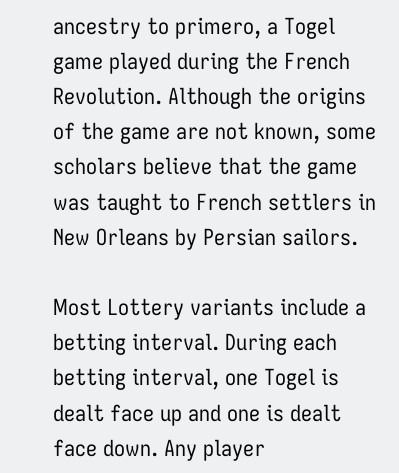ancestry to primero, a Togel game played during the French Revolution. Although the origins of the game are not known, some scholars believe that the game was taught to French settlers in New Orleans by Persian sailors.

Most Lottery variants include a betting interval. During each betting interval, one Togel is dealt face up and one is dealt face down. Any player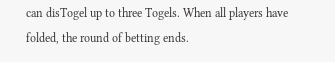can disTogel up to three Togels. When all players have folded, the round of betting ends.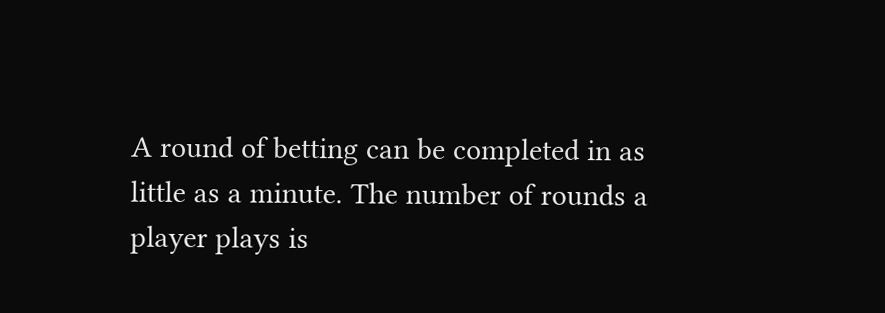A round of betting can be completed in as little as a minute. The number of rounds a player plays is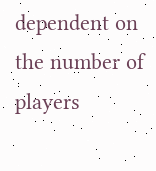dependent on the number of players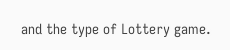and the type of Lottery game.